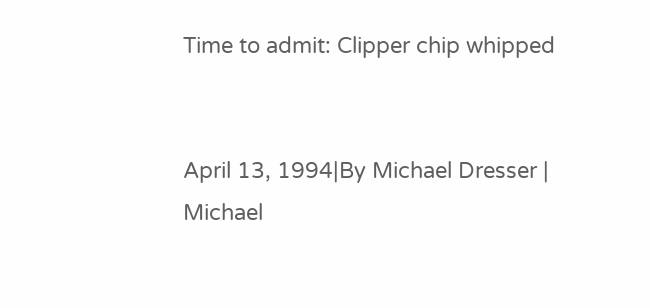Time to admit: Clipper chip whipped


April 13, 1994|By Michael Dresser | Michael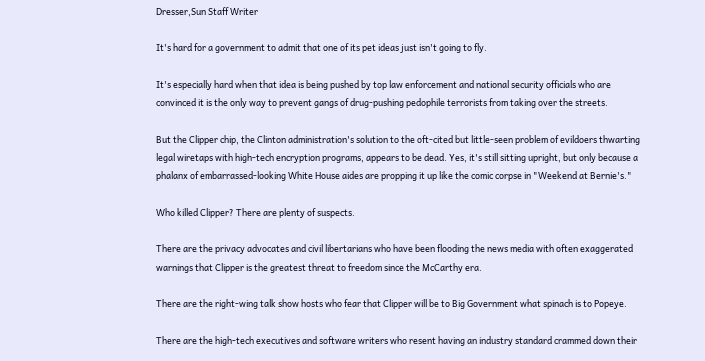Dresser,Sun Staff Writer

It's hard for a government to admit that one of its pet ideas just isn't going to fly.

It's especially hard when that idea is being pushed by top law enforcement and national security officials who are convinced it is the only way to prevent gangs of drug-pushing pedophile terrorists from taking over the streets.

But the Clipper chip, the Clinton administration's solution to the oft-cited but little-seen problem of evildoers thwarting legal wiretaps with high-tech encryption programs, appears to be dead. Yes, it's still sitting upright, but only because a phalanx of embarrassed-looking White House aides are propping it up like the comic corpse in "Weekend at Bernie's."

Who killed Clipper? There are plenty of suspects.

There are the privacy advocates and civil libertarians who have been flooding the news media with often exaggerated warnings that Clipper is the greatest threat to freedom since the McCarthy era.

There are the right-wing talk show hosts who fear that Clipper will be to Big Government what spinach is to Popeye.

There are the high-tech executives and software writers who resent having an industry standard crammed down their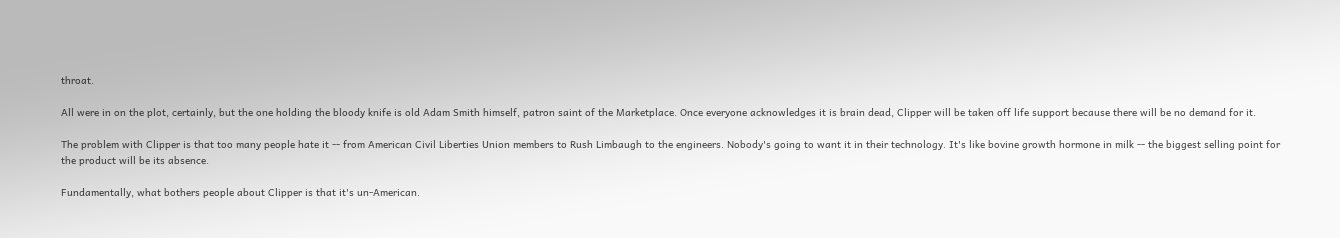throat.

All were in on the plot, certainly, but the one holding the bloody knife is old Adam Smith himself, patron saint of the Marketplace. Once everyone acknowledges it is brain dead, Clipper will be taken off life support because there will be no demand for it.

The problem with Clipper is that too many people hate it -- from American Civil Liberties Union members to Rush Limbaugh to the engineers. Nobody's going to want it in their technology. It's like bovine growth hormone in milk -- the biggest selling point for the product will be its absence.

Fundamentally, what bothers people about Clipper is that it's un-American.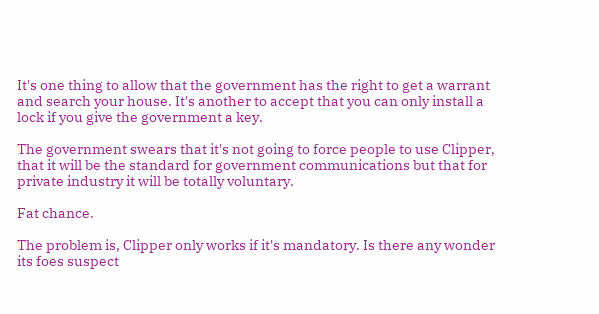It's one thing to allow that the government has the right to get a warrant and search your house. It's another to accept that you can only install a lock if you give the government a key.

The government swears that it's not going to force people to use Clipper, that it will be the standard for government communications but that for private industry it will be totally voluntary.

Fat chance.

The problem is, Clipper only works if it's mandatory. Is there any wonder its foes suspect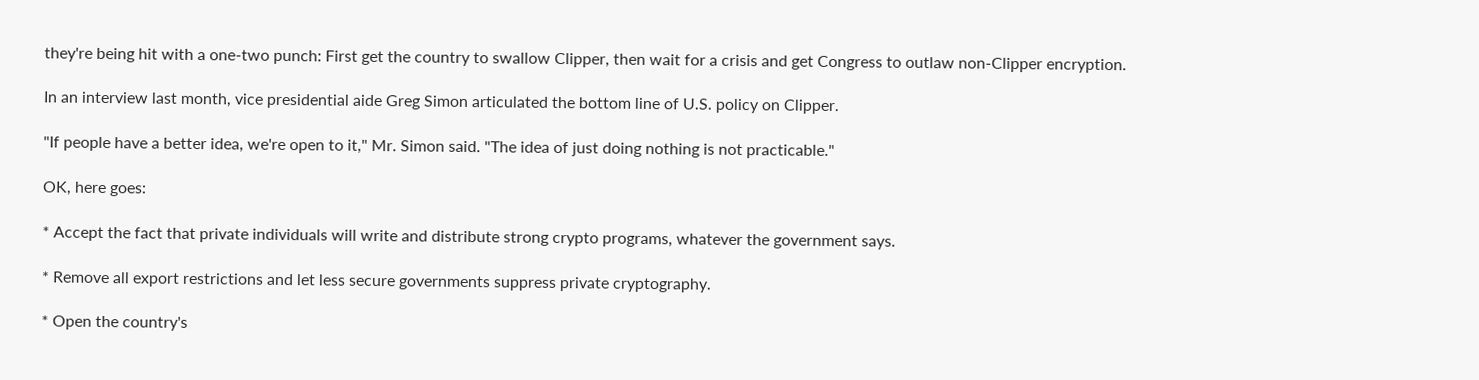they're being hit with a one-two punch: First get the country to swallow Clipper, then wait for a crisis and get Congress to outlaw non-Clipper encryption.

In an interview last month, vice presidential aide Greg Simon articulated the bottom line of U.S. policy on Clipper.

"If people have a better idea, we're open to it," Mr. Simon said. "The idea of just doing nothing is not practicable."

OK, here goes:

* Accept the fact that private individuals will write and distribute strong crypto programs, whatever the government says.

* Remove all export restrictions and let less secure governments suppress private cryptography.

* Open the country's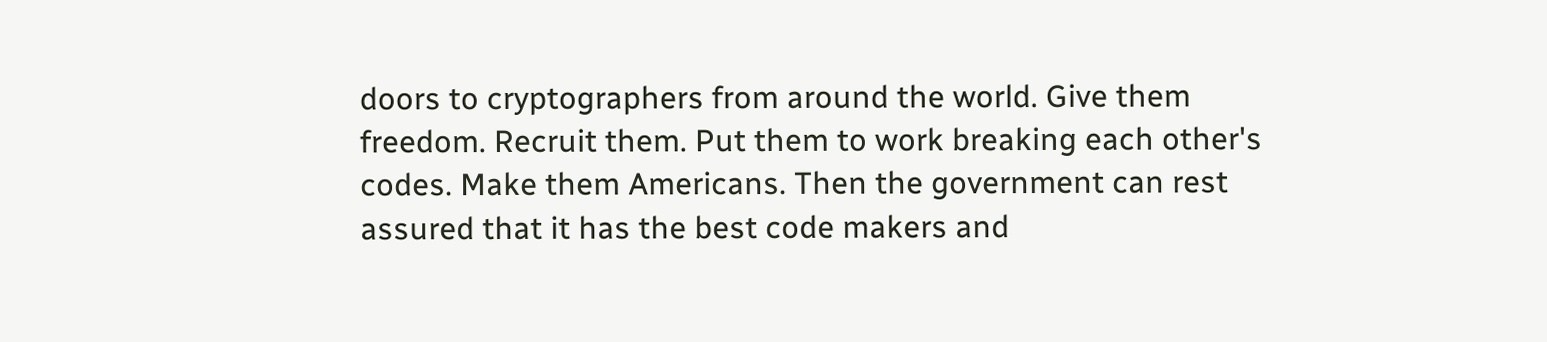doors to cryptographers from around the world. Give them freedom. Recruit them. Put them to work breaking each other's codes. Make them Americans. Then the government can rest assured that it has the best code makers and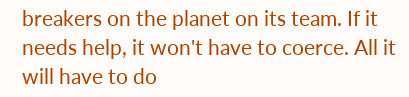breakers on the planet on its team. If it needs help, it won't have to coerce. All it will have to do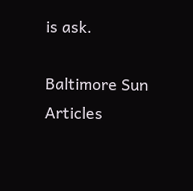is ask.

Baltimore Sun Articles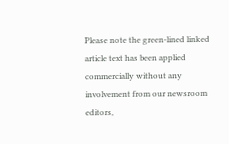Please note the green-lined linked article text has been applied commercially without any involvement from our newsroom editors,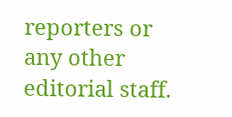reporters or any other editorial staff.